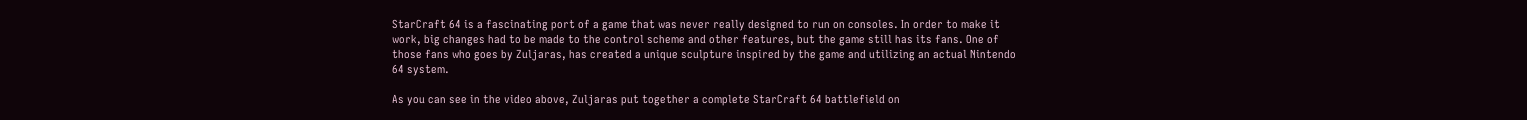StarCraft 64 is a fascinating port of a game that was never really designed to run on consoles. In order to make it work, big changes had to be made to the control scheme and other features, but the game still has its fans. One of those fans who goes by Zuljaras, has created a unique sculpture inspired by the game and utilizing an actual Nintendo 64 system.

As you can see in the video above, Zuljaras put together a complete StarCraft 64 battlefield on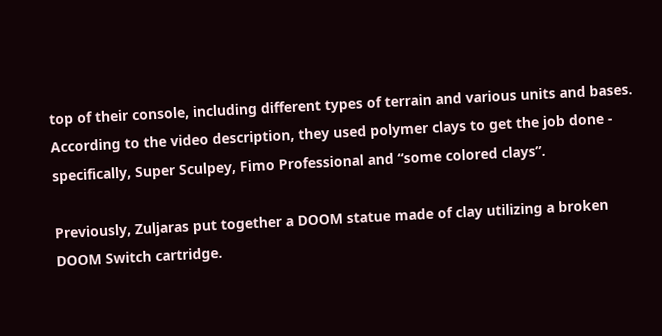top of their console, including different types of terrain and various units and bases. According to the video description, they used polymer clays to get the job done - specifically, Super Sculpey, Fimo Professional and “some colored clays”.

Previously, Zuljaras put together a DOOM statue made of clay utilizing a broken DOOM Switch cartridge.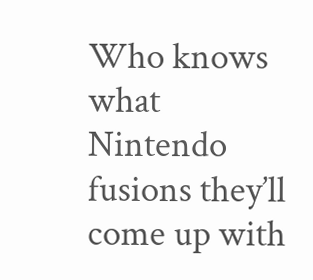Who knows what Nintendo fusions they’ll come up with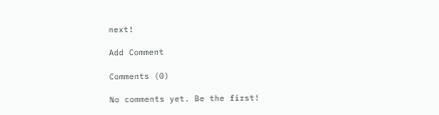next!

Add Comment

Comments (0)

No comments yet. Be the first!